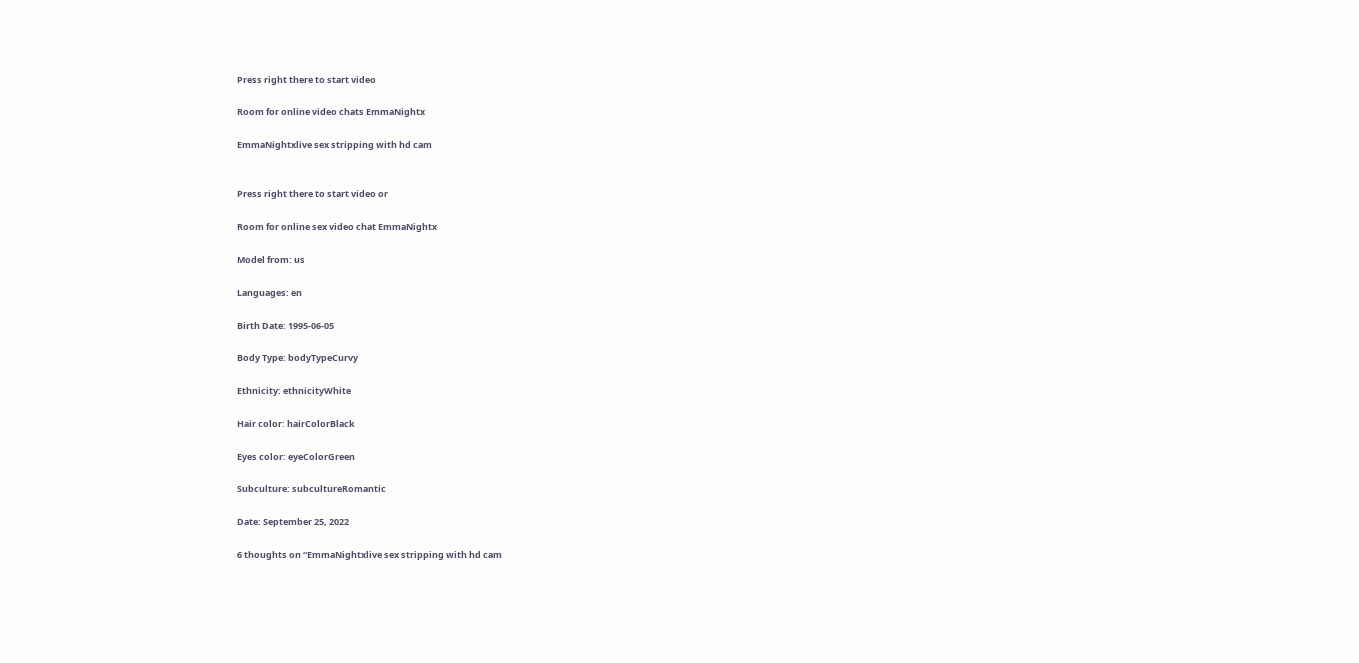Press right there to start video

Room for online video chats EmmaNightx

EmmaNightxlive sex stripping with hd cam


Press right there to start video or

Room for online sex video chat EmmaNightx

Model from: us

Languages: en

Birth Date: 1995-06-05

Body Type: bodyTypeCurvy

Ethnicity: ethnicityWhite

Hair color: hairColorBlack

Eyes color: eyeColorGreen

Subculture: subcultureRomantic

Date: September 25, 2022

6 thoughts on “EmmaNightxlive sex stripping with hd cam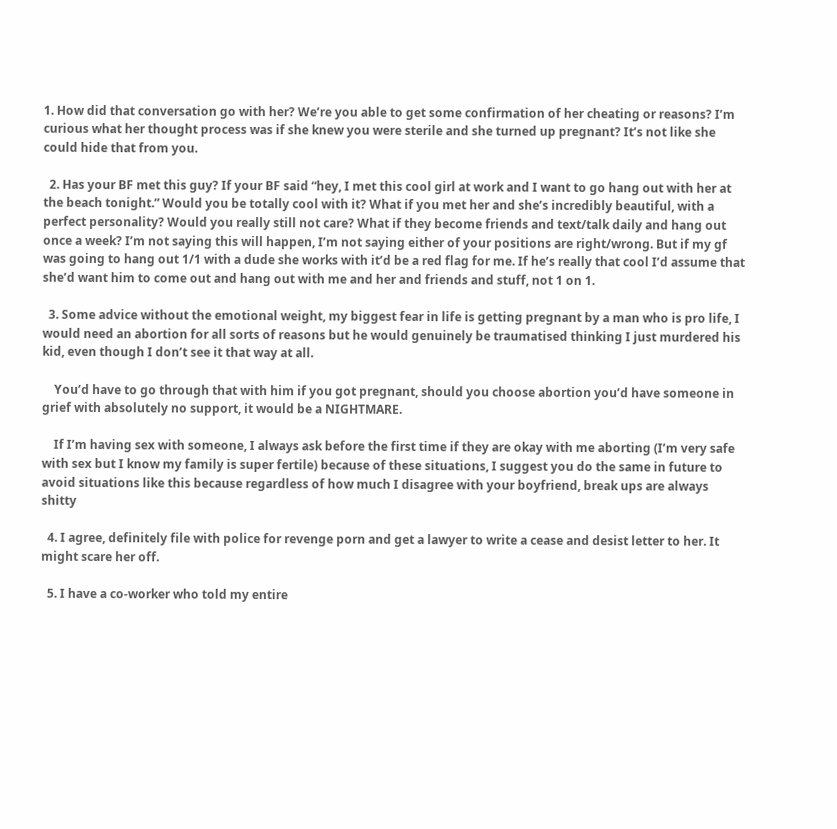1. How did that conversation go with her? We’re you able to get some confirmation of her cheating or reasons? I’m curious what her thought process was if she knew you were sterile and she turned up pregnant? It’s not like she could hide that from you.

  2. Has your BF met this guy? If your BF said “hey, I met this cool girl at work and I want to go hang out with her at the beach tonight.” Would you be totally cool with it? What if you met her and she’s incredibly beautiful, with a perfect personality? Would you really still not care? What if they become friends and text/talk daily and hang out once a week? I’m not saying this will happen, I’m not saying either of your positions are right/wrong. But if my gf was going to hang out 1/1 with a dude she works with it’d be a red flag for me. If he’s really that cool I’d assume that she’d want him to come out and hang out with me and her and friends and stuff, not 1 on 1.

  3. Some advice without the emotional weight, my biggest fear in life is getting pregnant by a man who is pro life, I would need an abortion for all sorts of reasons but he would genuinely be traumatised thinking I just murdered his kid, even though I don’t see it that way at all.

    You’d have to go through that with him if you got pregnant, should you choose abortion you’d have someone in grief with absolutely no support, it would be a NIGHTMARE.

    If I’m having sex with someone, I always ask before the first time if they are okay with me aborting (I’m very safe with sex but I know my family is super fertile) because of these situations, I suggest you do the same in future to avoid situations like this because regardless of how much I disagree with your boyfriend, break ups are always shitty

  4. I agree, definitely file with police for revenge porn and get a lawyer to write a cease and desist letter to her. It might scare her off.

  5. I have a co-worker who told my entire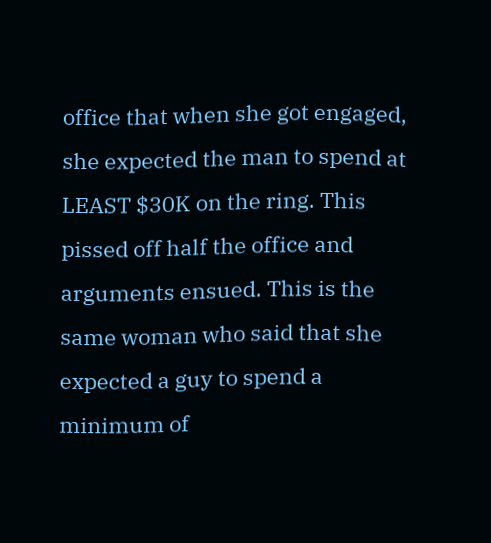office that when she got engaged, she expected the man to spend at LEAST $30K on the ring. This pissed off half the office and arguments ensued. This is the same woman who said that she expected a guy to spend a minimum of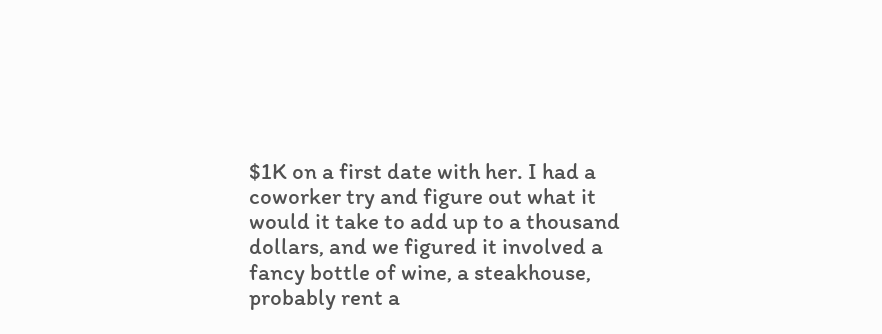$1K on a first date with her. I had a coworker try and figure out what it would it take to add up to a thousand dollars, and we figured it involved a fancy bottle of wine, a steakhouse, probably rent a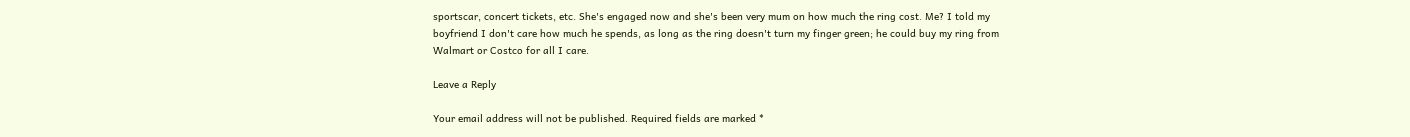sportscar, concert tickets, etc. She's engaged now and she's been very mum on how much the ring cost. Me? I told my boyfriend I don't care how much he spends, as long as the ring doesn't turn my finger green; he could buy my ring from Walmart or Costco for all I care.

Leave a Reply

Your email address will not be published. Required fields are marked *